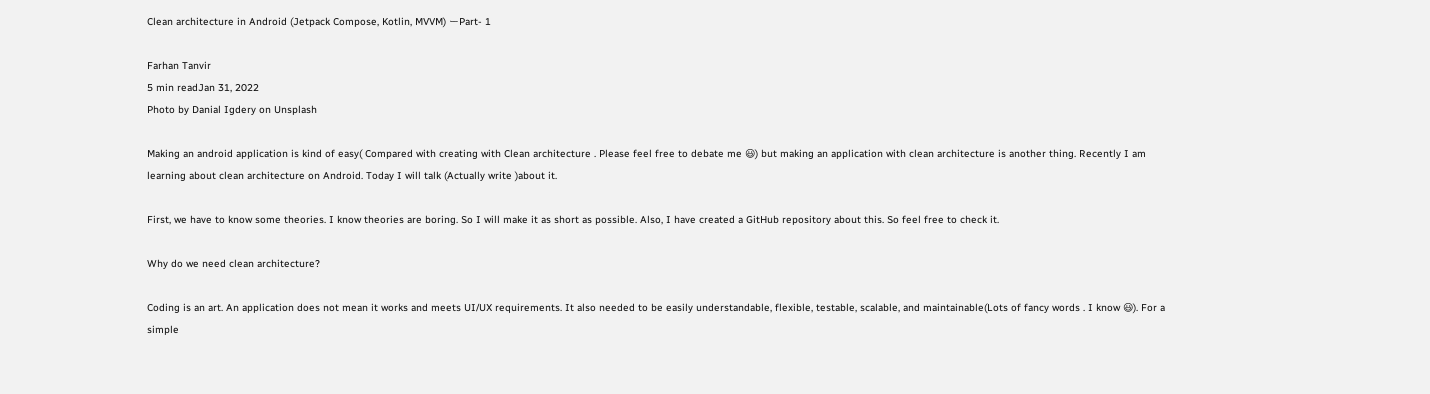Clean architecture in Android (Jetpack Compose, Kotlin, MVVM) ーPart- 1

Farhan Tanvir
5 min readJan 31, 2022
Photo by Danial Igdery on Unsplash

Making an android application is kind of easy( Compared with creating with Clean architecture . Please feel free to debate me 😃) but making an application with clean architecture is another thing. Recently I am learning about clean architecture on Android. Today I will talk (Actually write )about it.

First, we have to know some theories. I know theories are boring. So I will make it as short as possible. Also, I have created a GitHub repository about this. So feel free to check it.

Why do we need clean architecture?

Coding is an art. An application does not mean it works and meets UI/UX requirements. It also needed to be easily understandable, flexible, testable, scalable, and maintainable(Lots of fancy words . I know 😃). For a simple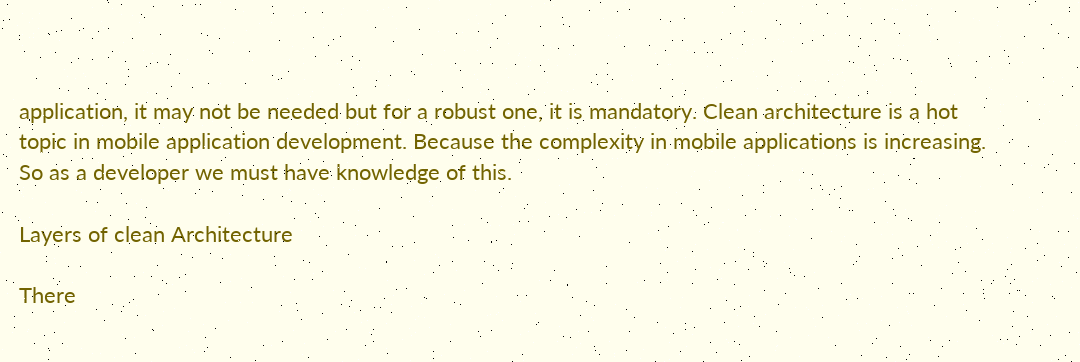application, it may not be needed but for a robust one, it is mandatory. Clean architecture is a hot topic in mobile application development. Because the complexity in mobile applications is increasing. So as a developer we must have knowledge of this.

Layers of clean Architecture

There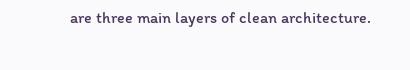are three main layers of clean architecture.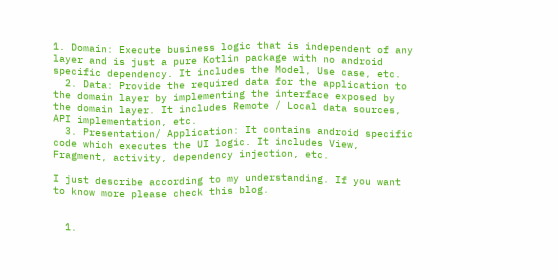1. Domain: Execute business logic that is independent of any layer and is just a pure Kotlin package with no android specific dependency. It includes the Model, Use case, etc.
  2. Data: Provide the required data for the application to the domain layer by implementing the interface exposed by the domain layer. It includes Remote / Local data sources, API implementation, etc.
  3. Presentation/ Application: It contains android specific code which executes the UI logic. It includes View, Fragment, activity, dependency injection, etc.

I just describe according to my understanding. If you want to know more please check this blog.


  1.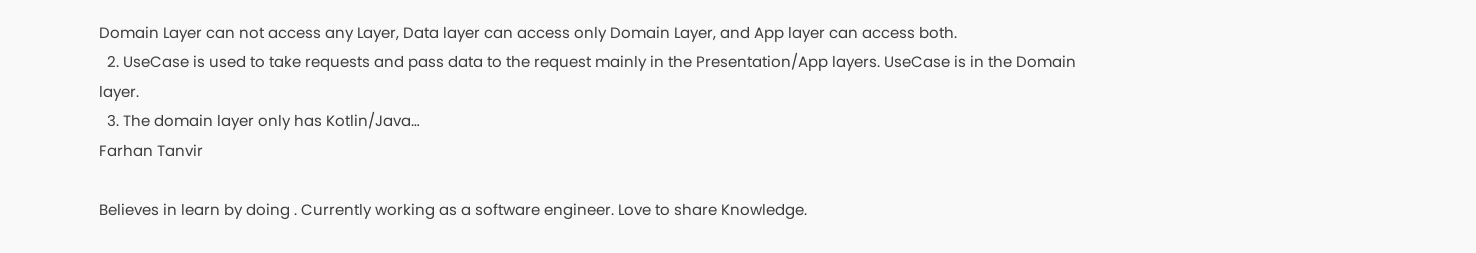Domain Layer can not access any Layer, Data layer can access only Domain Layer, and App layer can access both.
  2. UseCase is used to take requests and pass data to the request mainly in the Presentation/App layers. UseCase is in the Domain layer.
  3. The domain layer only has Kotlin/Java…
Farhan Tanvir

Believes in learn by doing . Currently working as a software engineer. Love to share Knowledge.